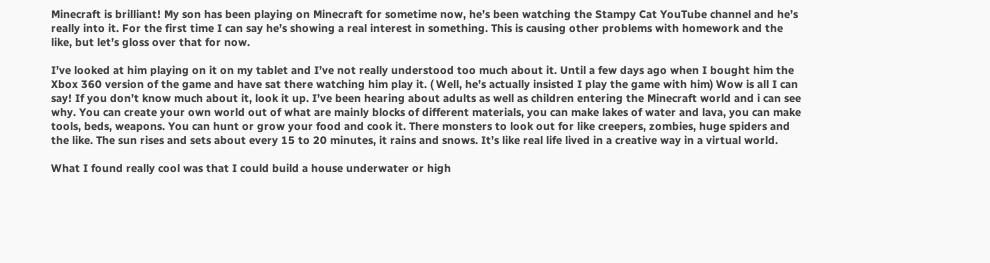Minecraft is brilliant! My son has been playing on Minecraft for sometime now, he’s been watching the Stampy Cat YouTube channel and he’s really into it. For the first time I can say he’s showing a real interest in something. This is causing other problems with homework and the like, but let’s gloss over that for now.

I’ve looked at him playing on it on my tablet and I’ve not really understood too much about it. Until a few days ago when I bought him the Xbox 360 version of the game and have sat there watching him play it. ( Well, he’s actually insisted I play the game with him) Wow is all I can say! If you don’t know much about it, look it up. I’ve been hearing about adults as well as children entering the Minecraft world and i can see why. You can create your own world out of what are mainly blocks of different materials, you can make lakes of water and lava, you can make tools, beds, weapons. You can hunt or grow your food and cook it. There monsters to look out for like creepers, zombies, huge spiders and the like. The sun rises and sets about every 15 to 20 minutes, it rains and snows. It’s like real life lived in a creative way in a virtual world.

What I found really cool was that I could build a house underwater or high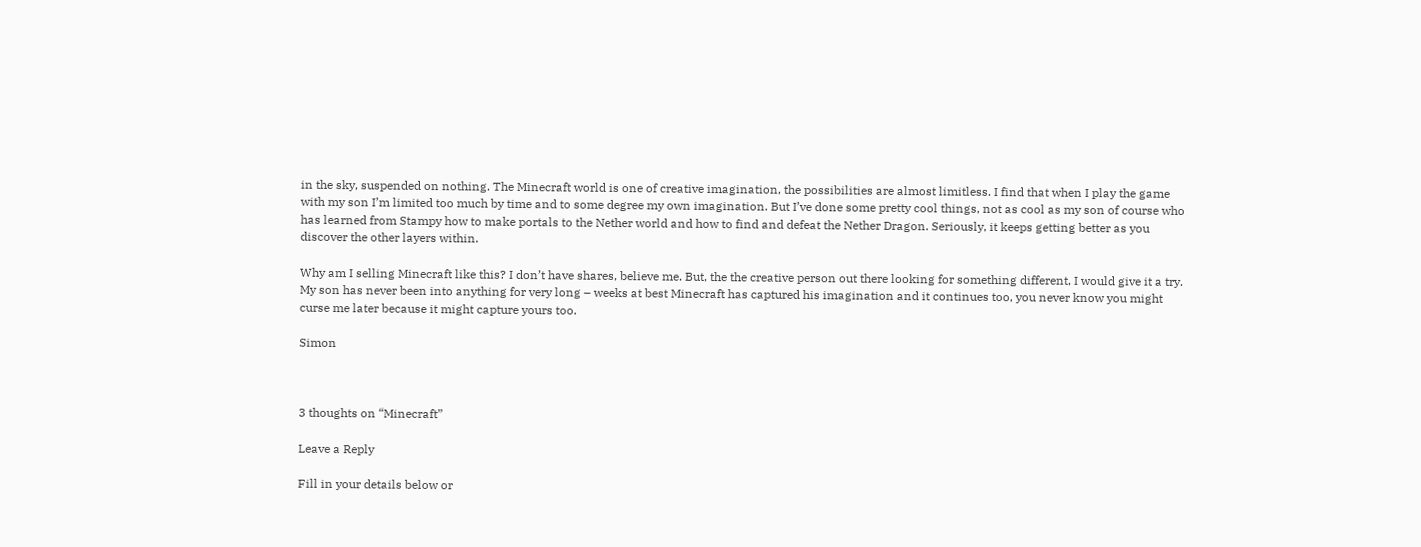in the sky, suspended on nothing. The Minecraft world is one of creative imagination, the possibilities are almost limitless. I find that when I play the game with my son I’m limited too much by time and to some degree my own imagination. But I’ve done some pretty cool things, not as cool as my son of course who has learned from Stampy how to make portals to the Nether world and how to find and defeat the Nether Dragon. Seriously, it keeps getting better as you discover the other layers within.

Why am I selling Minecraft like this? I don’t have shares, believe me. But, the the creative person out there looking for something different, I would give it a try. My son has never been into anything for very long – weeks at best Minecraft has captured his imagination and it continues too, you never know you might curse me later because it might capture yours too.

Simon



3 thoughts on “Minecraft”

Leave a Reply

Fill in your details below or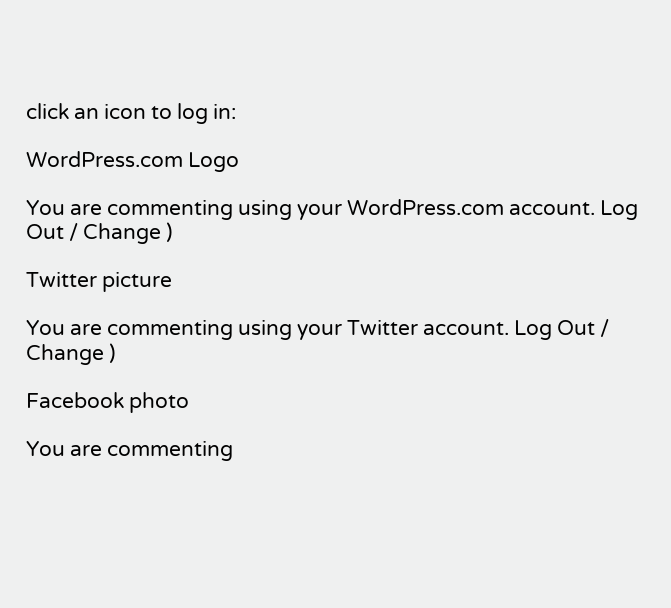click an icon to log in:

WordPress.com Logo

You are commenting using your WordPress.com account. Log Out / Change )

Twitter picture

You are commenting using your Twitter account. Log Out / Change )

Facebook photo

You are commenting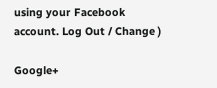using your Facebook account. Log Out / Change )

Google+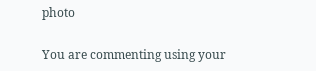photo

You are commenting using your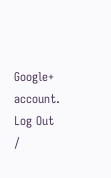Google+ account. Log Out /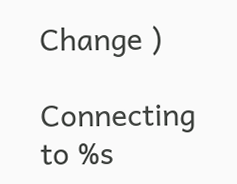Change )

Connecting to %s